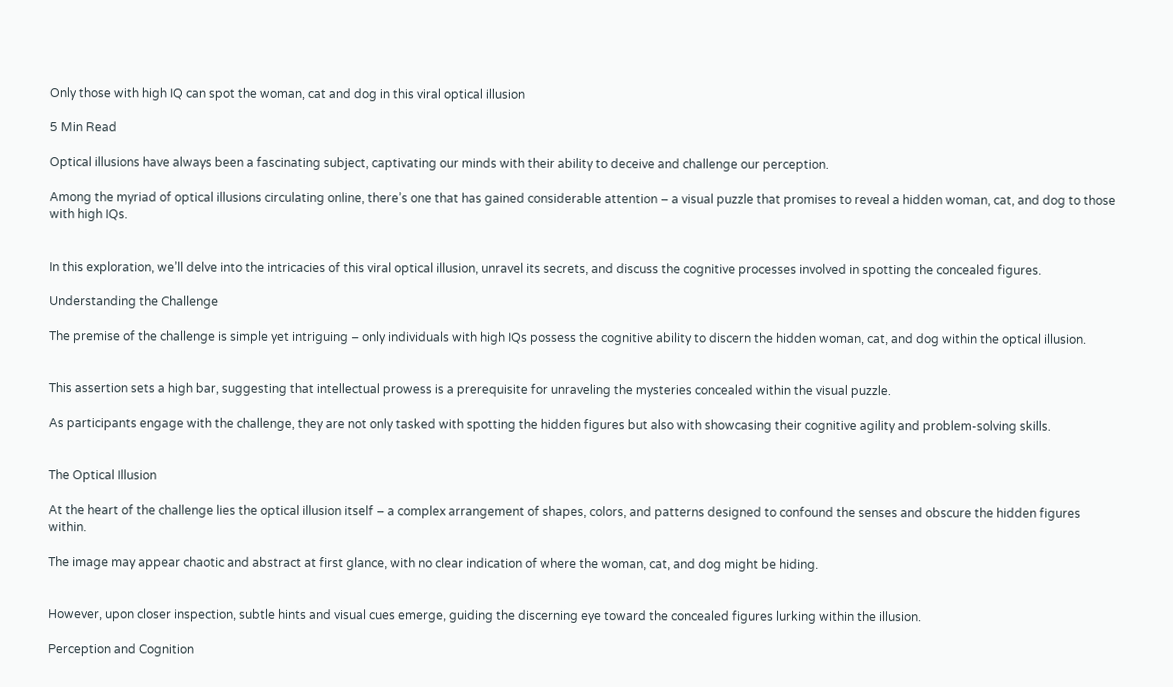Only those with high IQ can spot the woman, cat and dog in this viral optical illusion

5 Min Read

Optical illusions have always been a fascinating subject, captivating our minds with their ability to deceive and challenge our perception.

Among the myriad of optical illusions circulating online, there’s one that has gained considerable attention – a visual puzzle that promises to reveal a hidden woman, cat, and dog to those with high IQs.


In this exploration, we’ll delve into the intricacies of this viral optical illusion, unravel its secrets, and discuss the cognitive processes involved in spotting the concealed figures.

Understanding the Challenge

The premise of the challenge is simple yet intriguing – only individuals with high IQs possess the cognitive ability to discern the hidden woman, cat, and dog within the optical illusion.


This assertion sets a high bar, suggesting that intellectual prowess is a prerequisite for unraveling the mysteries concealed within the visual puzzle.

As participants engage with the challenge, they are not only tasked with spotting the hidden figures but also with showcasing their cognitive agility and problem-solving skills.


The Optical Illusion

At the heart of the challenge lies the optical illusion itself – a complex arrangement of shapes, colors, and patterns designed to confound the senses and obscure the hidden figures within.

The image may appear chaotic and abstract at first glance, with no clear indication of where the woman, cat, and dog might be hiding.


However, upon closer inspection, subtle hints and visual cues emerge, guiding the discerning eye toward the concealed figures lurking within the illusion.

Perception and Cognition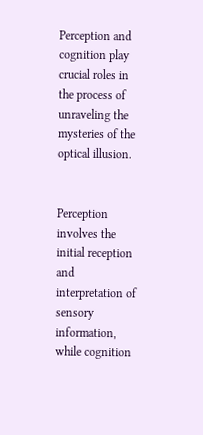Perception and cognition play crucial roles in the process of unraveling the mysteries of the optical illusion.


Perception involves the initial reception and interpretation of sensory information, while cognition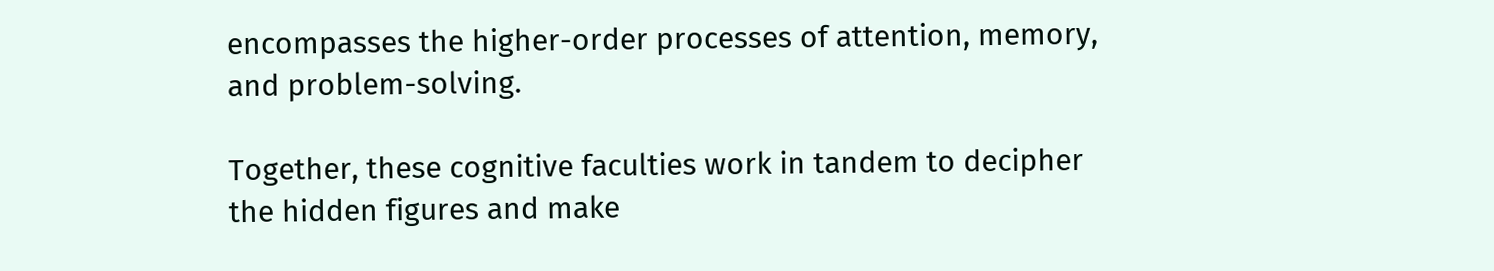encompasses the higher-order processes of attention, memory, and problem-solving.

Together, these cognitive faculties work in tandem to decipher the hidden figures and make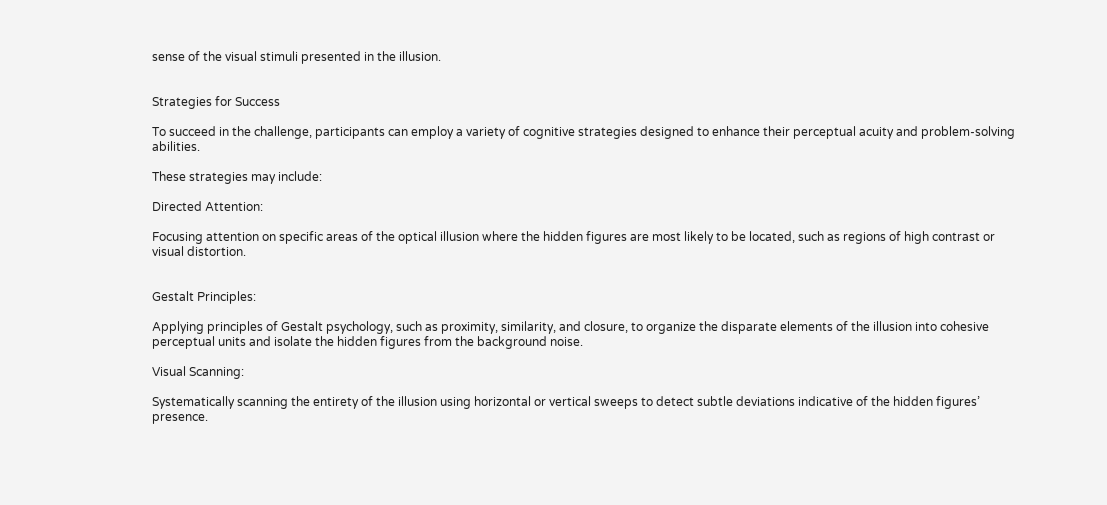sense of the visual stimuli presented in the illusion.


Strategies for Success

To succeed in the challenge, participants can employ a variety of cognitive strategies designed to enhance their perceptual acuity and problem-solving abilities.

These strategies may include:

Directed Attention:

Focusing attention on specific areas of the optical illusion where the hidden figures are most likely to be located, such as regions of high contrast or visual distortion.


Gestalt Principles:

Applying principles of Gestalt psychology, such as proximity, similarity, and closure, to organize the disparate elements of the illusion into cohesive perceptual units and isolate the hidden figures from the background noise.

Visual Scanning:

Systematically scanning the entirety of the illusion using horizontal or vertical sweeps to detect subtle deviations indicative of the hidden figures’ presence.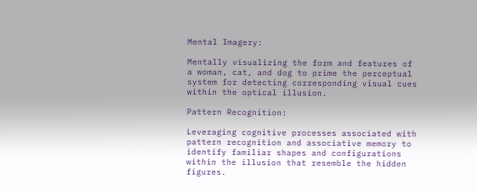Mental Imagery:

Mentally visualizing the form and features of a woman, cat, and dog to prime the perceptual system for detecting corresponding visual cues within the optical illusion.

Pattern Recognition:

Leveraging cognitive processes associated with pattern recognition and associative memory to identify familiar shapes and configurations within the illusion that resemble the hidden figures.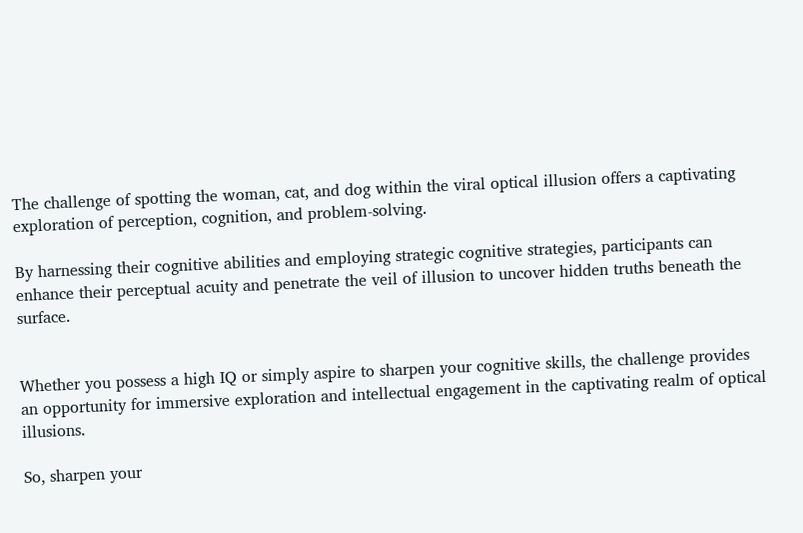The challenge of spotting the woman, cat, and dog within the viral optical illusion offers a captivating exploration of perception, cognition, and problem-solving.

By harnessing their cognitive abilities and employing strategic cognitive strategies, participants can enhance their perceptual acuity and penetrate the veil of illusion to uncover hidden truths beneath the surface.


Whether you possess a high IQ or simply aspire to sharpen your cognitive skills, the challenge provides an opportunity for immersive exploration and intellectual engagement in the captivating realm of optical illusions.

So, sharpen your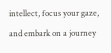intellect, focus your gaze, and embark on a journey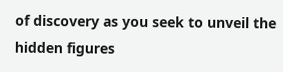of discovery as you seek to unveil the hidden figures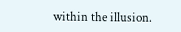within the illusion.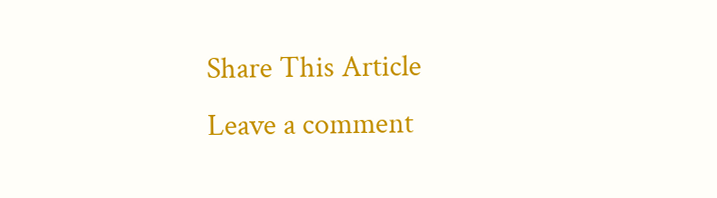Share This Article
Leave a comment